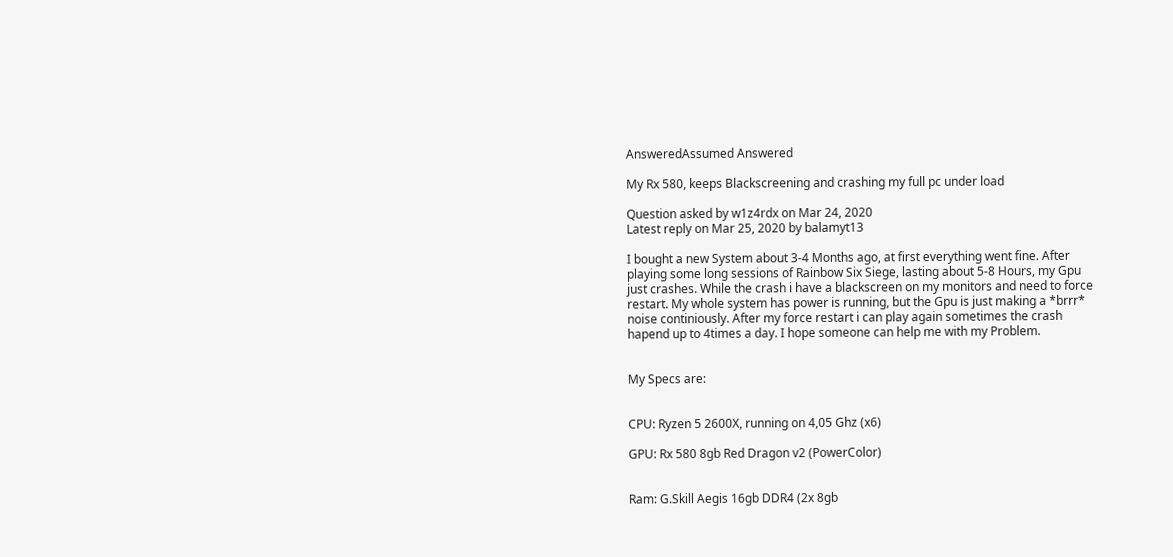AnsweredAssumed Answered

My Rx 580, keeps Blackscreening and crashing my full pc under load

Question asked by w1z4rdx on Mar 24, 2020
Latest reply on Mar 25, 2020 by balamyt13

I bought a new System about 3-4 Months ago, at first everything went fine. After playing some long sessions of Rainbow Six Siege, lasting about 5-8 Hours, my Gpu just crashes. While the crash i have a blackscreen on my monitors and need to force restart. My whole system has power is running, but the Gpu is just making a *brrr* noise continiously. After my force restart i can play again sometimes the crash hapend up to 4times a day. I hope someone can help me with my Problem.


My Specs are:


CPU: Ryzen 5 2600X, running on 4,05 Ghz (x6)

GPU: Rx 580 8gb Red Dragon v2 (PowerColor)


Ram: G.Skill Aegis 16gb DDR4 (2x 8gb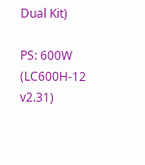Dual Kit)

PS: 600W (LC600H-12 v2.31)